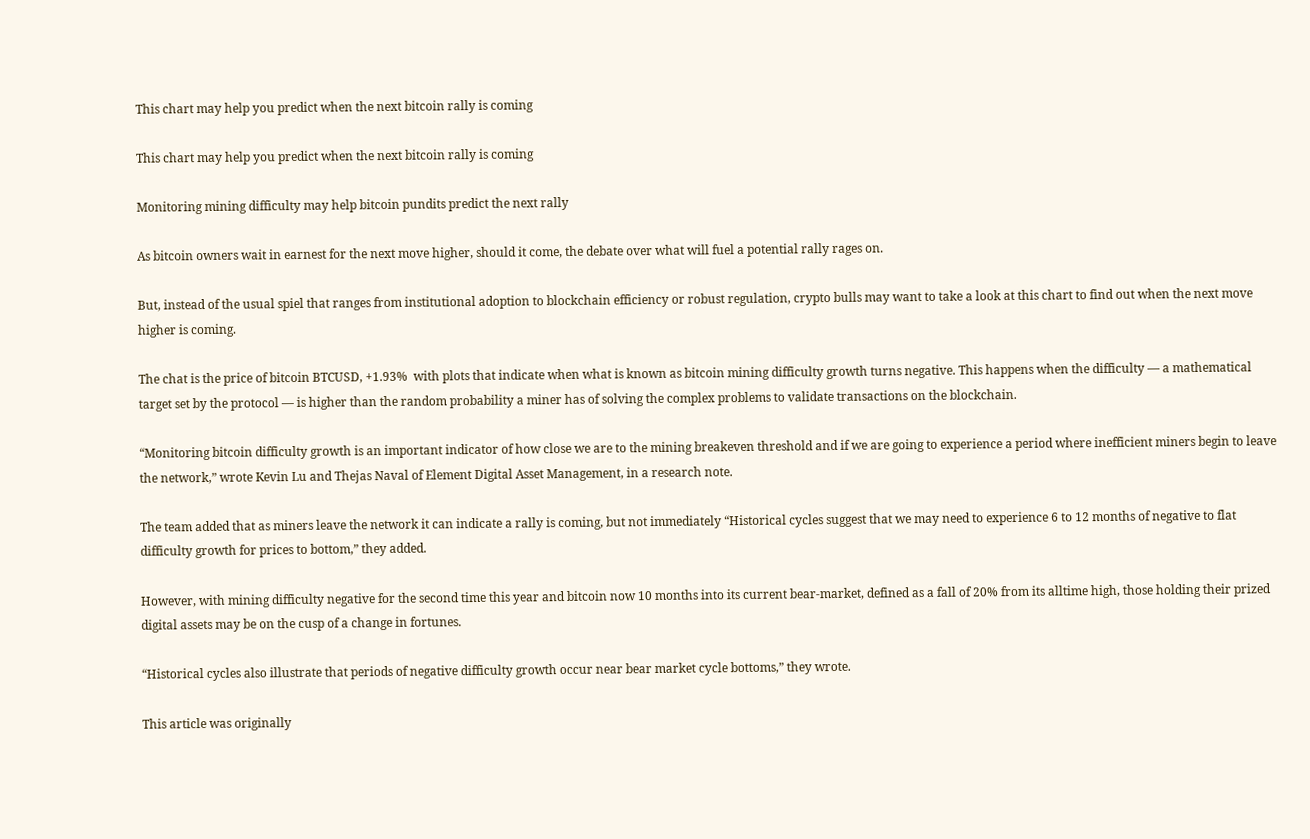This chart may help you predict when the next bitcoin rally is coming

This chart may help you predict when the next bitcoin rally is coming

Monitoring mining difficulty may help bitcoin pundits predict the next rally

As bitcoin owners wait in earnest for the next move higher, should it come, the debate over what will fuel a potential rally rages on.

But, instead of the usual spiel that ranges from institutional adoption to blockchain efficiency or robust regulation, crypto bulls may want to take a look at this chart to find out when the next move higher is coming.

The chat is the price of bitcoin BTCUSD, +1.93%  with plots that indicate when what is known as bitcoin mining difficulty growth turns negative. This happens when the difficulty — a mathematical target set by the protocol — is higher than the random probability a miner has of solving the complex problems to validate transactions on the blockchain.

“Monitoring bitcoin difficulty growth is an important indicator of how close we are to the mining breakeven threshold and if we are going to experience a period where inefficient miners begin to leave the network,” wrote Kevin Lu and Thejas Naval of Element Digital Asset Management, in a research note.

The team added that as miners leave the network it can indicate a rally is coming, but not immediately “Historical cycles suggest that we may need to experience 6 to 12 months of negative to flat difficulty growth for prices to bottom,” they added.

However, with mining difficulty negative for the second time this year and bitcoin now 10 months into its current bear-market, defined as a fall of 20% from its alltime high, those holding their prized digital assets may be on the cusp of a change in fortunes.

“Historical cycles also illustrate that periods of negative difficulty growth occur near bear market cycle bottoms,” they wrote.

This article was originally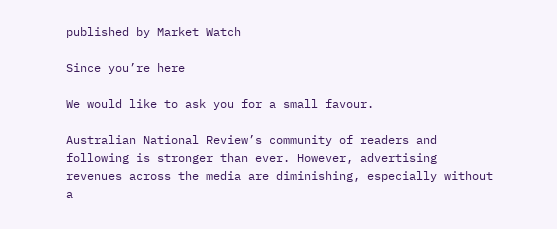published by Market Watch

Since you’re here

We would like to ask you for a small favour.

Australian National Review’s community of readers and following is stronger than ever. However, advertising revenues across the media are diminishing, especially without a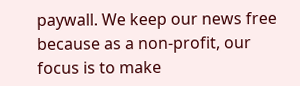paywall. We keep our news free because as a non-profit, our focus is to make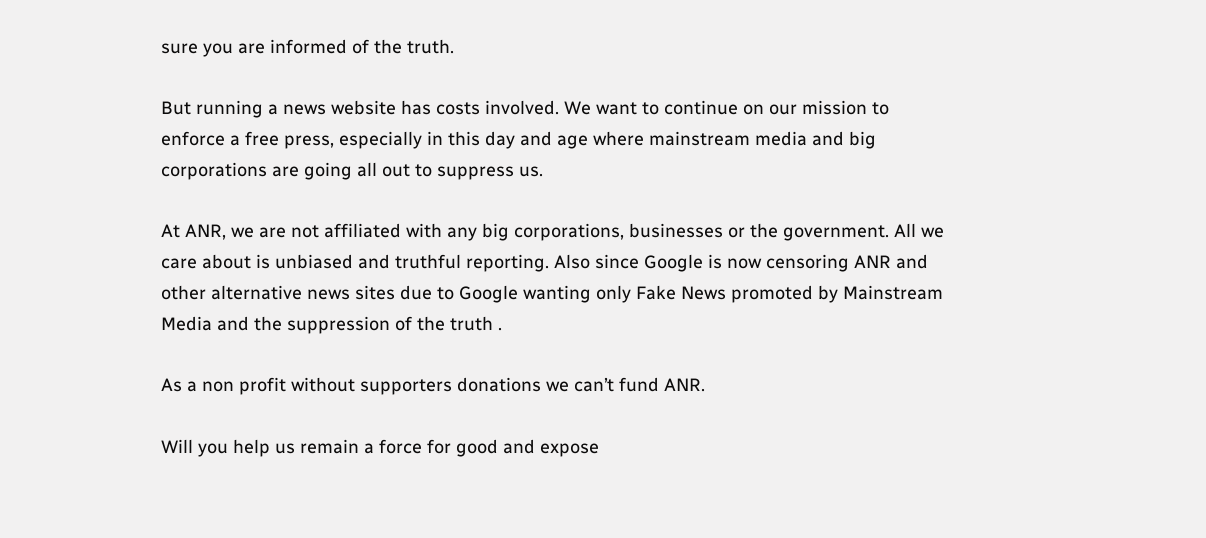sure you are informed of the truth.

But running a news website has costs involved. We want to continue on our mission to enforce a free press, especially in this day and age where mainstream media and big corporations are going all out to suppress us.

At ANR, we are not affiliated with any big corporations, businesses or the government. All we care about is unbiased and truthful reporting. Also since Google is now censoring ANR and other alternative news sites due to Google wanting only Fake News promoted by Mainstream Media and the suppression of the truth .

As a non profit without supporters donations we can’t fund ANR.

Will you help us remain a force for good and expose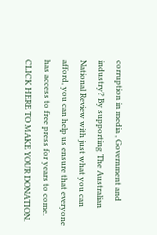corruption in media , Government and industry? By supporting The Australian National Review with just what you can afford, you can help us ensure that everyone has access to free press for years to come. CLICK HERE TO MAKE YOUR DONATION.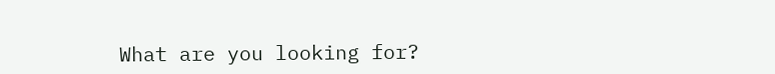What are you looking for?